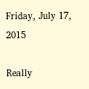Friday, July 17, 2015

Really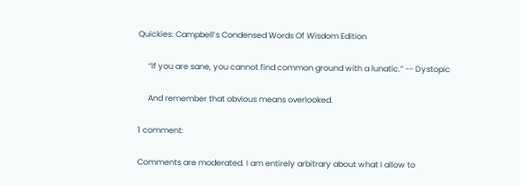Quickies: Campbell’s Condensed Words Of Wisdom Edition

     “If you are sane, you cannot find common ground with a lunatic.” -- Dystopic

     And remember that obvious means overlooked.

1 comment:

Comments are moderated. I am entirely arbitrary about what I allow to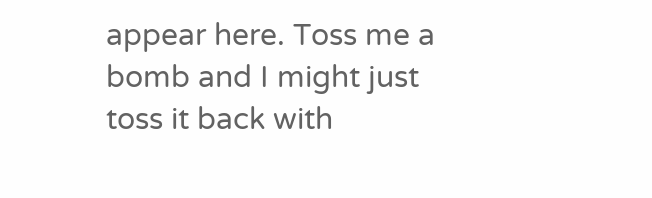appear here. Toss me a bomb and I might just toss it back with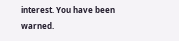interest. You have been warned.